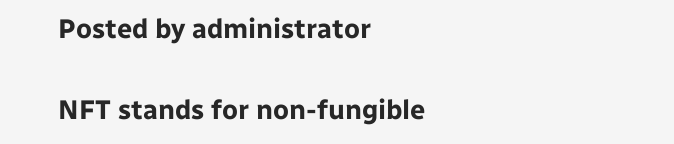Posted by administrator

NFT stands for non-fungible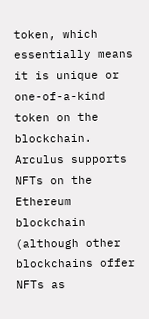token, which essentially means it is unique or one-of-a-kind token on the blockchain. Arculus supports NFTs on the Ethereum blockchain (although other blockchains offer NFTs as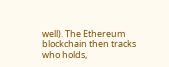well). The Ethereum blockchain then tracks who holds,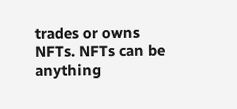trades or owns NFTs. NFTs can be anything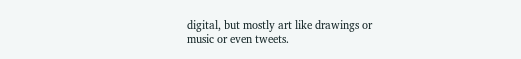digital, but mostly art like drawings or music or even tweets.